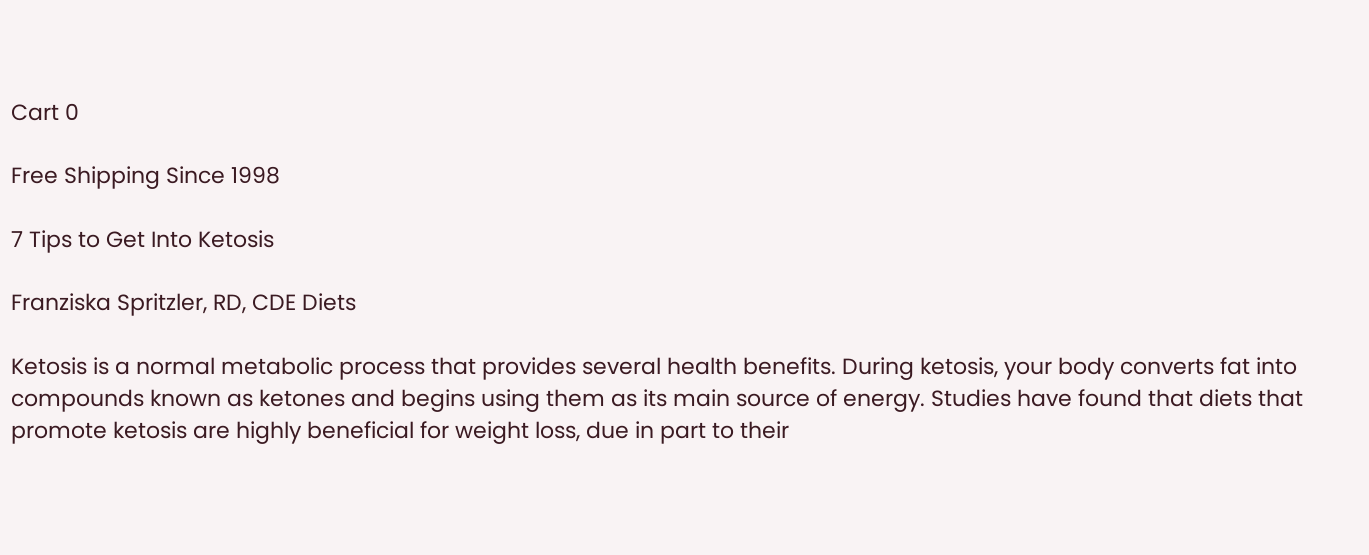Cart 0

Free Shipping Since 1998

7 Tips to Get Into Ketosis

Franziska Spritzler, RD, CDE Diets

Ketosis is a normal metabolic process that provides several health benefits. During ketosis, your body converts fat into compounds known as ketones and begins using them as its main source of energy. Studies have found that diets that promote ketosis are highly beneficial for weight loss, due in part to their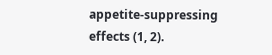appetite-suppressing effects (1, 2).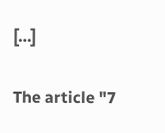[…]

The article "7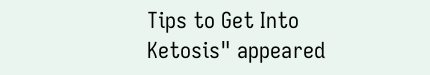Tips to Get Into Ketosis" appeared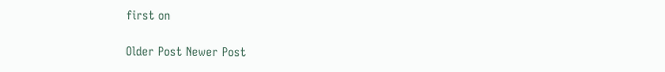first on

Older Post Newer Post